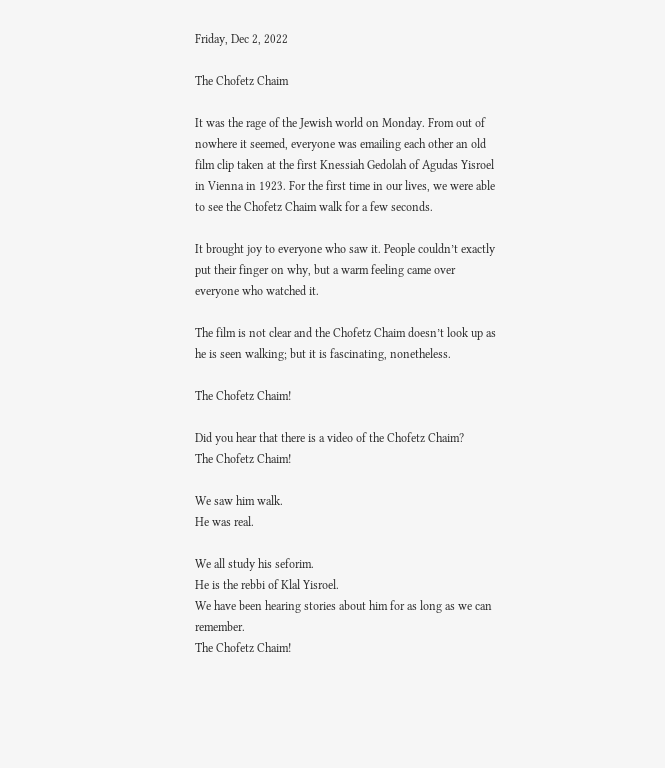Friday, Dec 2, 2022

The Chofetz Chaim

It was the rage of the Jewish world on Monday. From out of nowhere it seemed, everyone was emailing each other an old film clip taken at the first Knessiah Gedolah of Agudas Yisroel in Vienna in 1923. For the first time in our lives, we were able to see the Chofetz Chaim walk for a few seconds.

It brought joy to everyone who saw it. People couldn’t exactly put their finger on why, but a warm feeling came over everyone who watched it.

The film is not clear and the Chofetz Chaim doesn’t look up as he is seen walking; but it is fascinating, nonetheless.

The Chofetz Chaim!

Did you hear that there is a video of the Chofetz Chaim?
The Chofetz Chaim!

We saw him walk.
He was real.

We all study his seforim.
He is the rebbi of Klal Yisroel.
We have been hearing stories about him for as long as we can remember.
The Chofetz Chaim!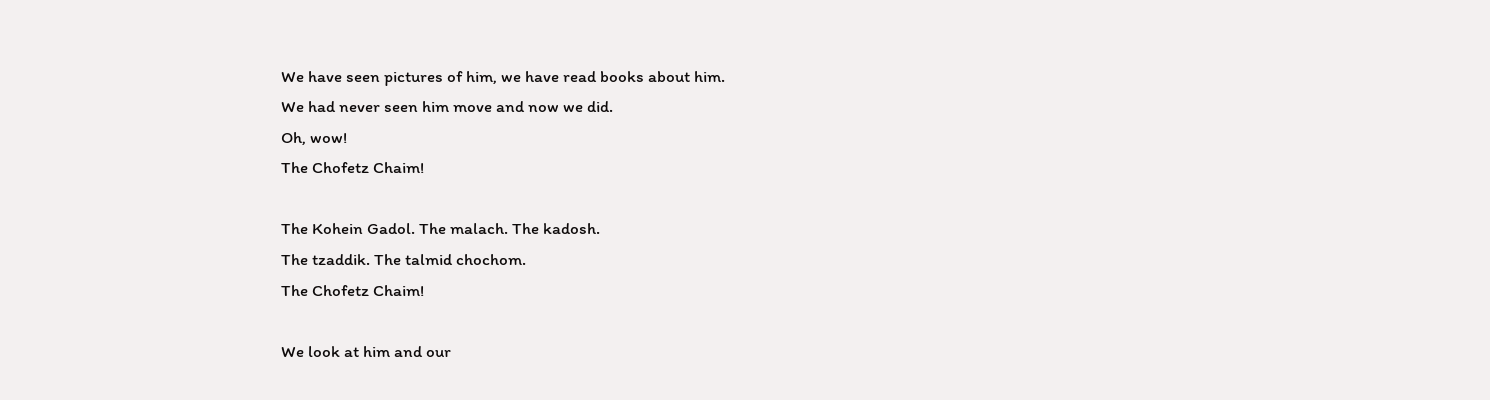We have seen pictures of him, we have read books about him.
We had never seen him move and now we did.
Oh, wow!
The Chofetz Chaim!

The Kohein Gadol. The malach. The kadosh.
The tzaddik. The talmid chochom.
The Chofetz Chaim!

We look at him and our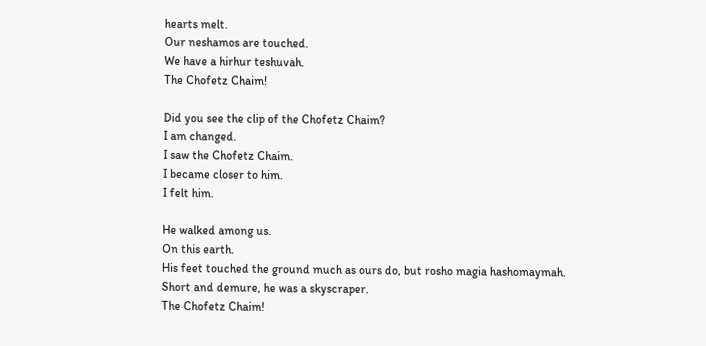hearts melt.
Our neshamos are touched.
We have a hirhur teshuvah.
The Chofetz Chaim!

Did you see the clip of the Chofetz Chaim?
I am changed.
I saw the Chofetz Chaim.
I became closer to him.
I felt him.

He walked among us.
On this earth.
His feet touched the ground much as ours do, but rosho magia hashomaymah.
Short and demure, he was a skyscraper.
The Chofetz Chaim!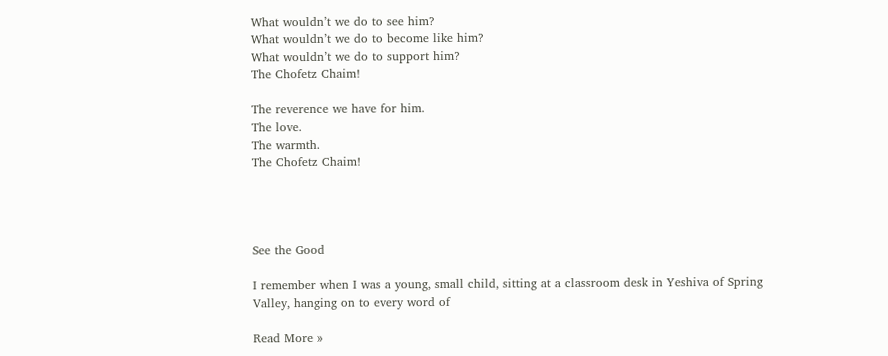What wouldn’t we do to see him?
What wouldn’t we do to become like him?
What wouldn’t we do to support him?
The Chofetz Chaim!

The reverence we have for him.
The love.
The warmth.
The Chofetz Chaim!




See the Good

I remember when I was a young, small child, sitting at a classroom desk in Yeshiva of Spring Valley, hanging on to every word of

Read More »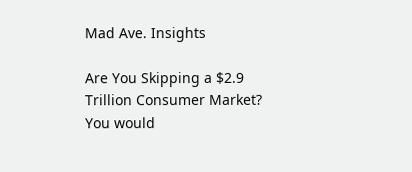Mad Ave. Insights

Are You Skipping a $2.9 Trillion Consumer Market?   You would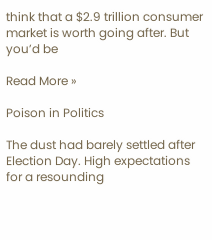think that a $2.9 trillion consumer market is worth going after. But you’d be

Read More »

Poison in Politics

The dust had barely settled after Election Day. High expectations for a resounding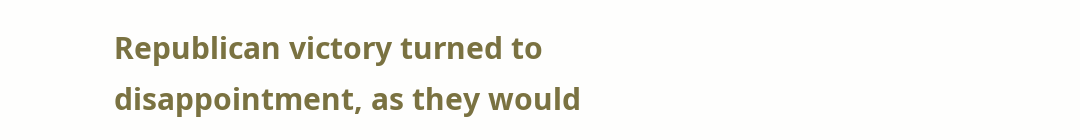Republican victory turned to disappointment, as they would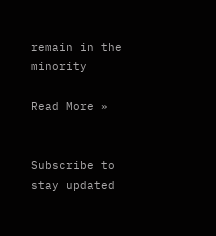remain in the minority

Read More »


Subscribe to stay updated